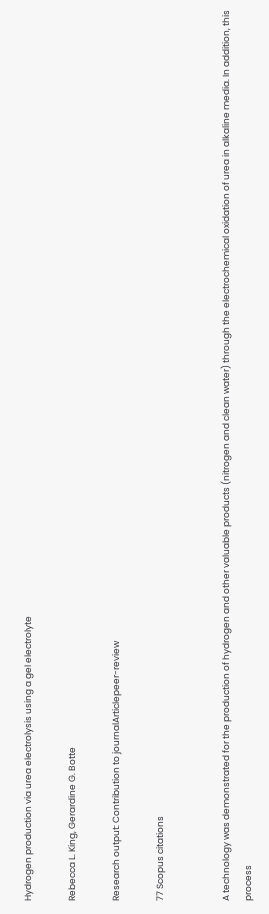Hydrogen production via urea electrolysis using a gel electrolyte

Rebecca L. King, Gerardine G. Botte

Research output: Contribution to journalArticlepeer-review

77 Scopus citations


A technology was demonstrated for the production of hydrogen and other valuable products (nitrogen and clean water) through the electrochemical oxidation of urea in alkaline media. In addition, this process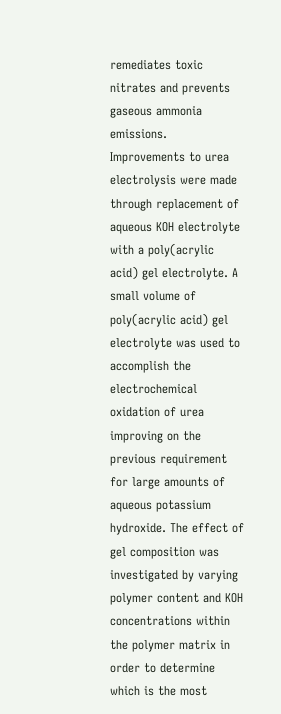remediates toxic nitrates and prevents gaseous ammonia emissions. Improvements to urea electrolysis were made through replacement of aqueous KOH electrolyte with a poly(acrylic acid) gel electrolyte. A small volume of poly(acrylic acid) gel electrolyte was used to accomplish the electrochemical oxidation of urea improving on the previous requirement for large amounts of aqueous potassium hydroxide. The effect of gel composition was investigated by varying polymer content and KOH concentrations within the polymer matrix in order to determine which is the most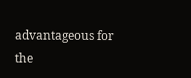advantageous for the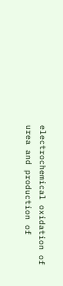electrochemical oxidation of urea and production of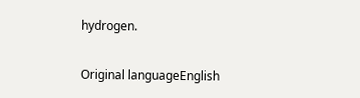hydrogen.

Original languageEnglish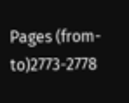Pages (from-to)2773-2778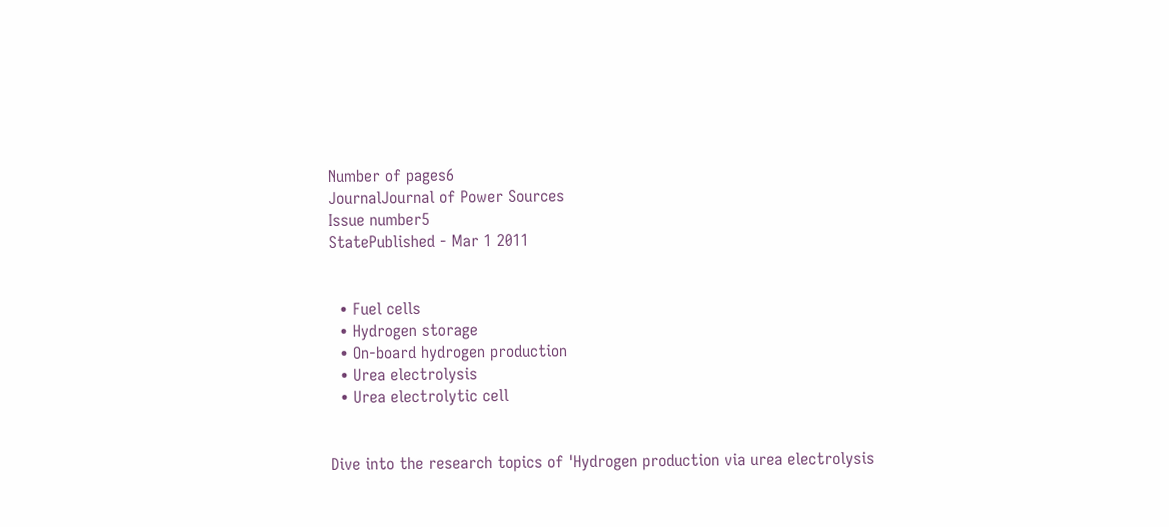Number of pages6
JournalJournal of Power Sources
Issue number5
StatePublished - Mar 1 2011


  • Fuel cells
  • Hydrogen storage
  • On-board hydrogen production
  • Urea electrolysis
  • Urea electrolytic cell


Dive into the research topics of 'Hydrogen production via urea electrolysis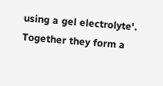using a gel electrolyte'. Together they form a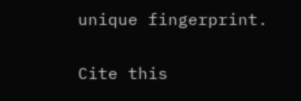unique fingerprint.

Cite this